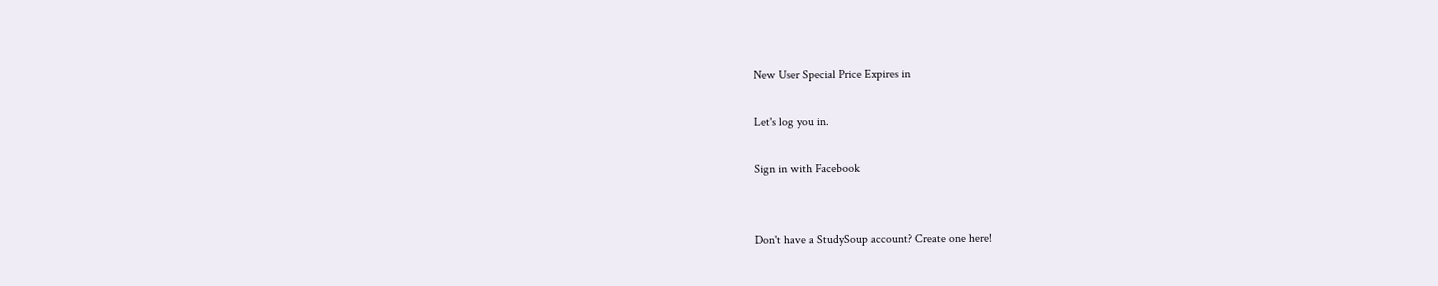New User Special Price Expires in

Let's log you in.

Sign in with Facebook


Don't have a StudySoup account? Create one here!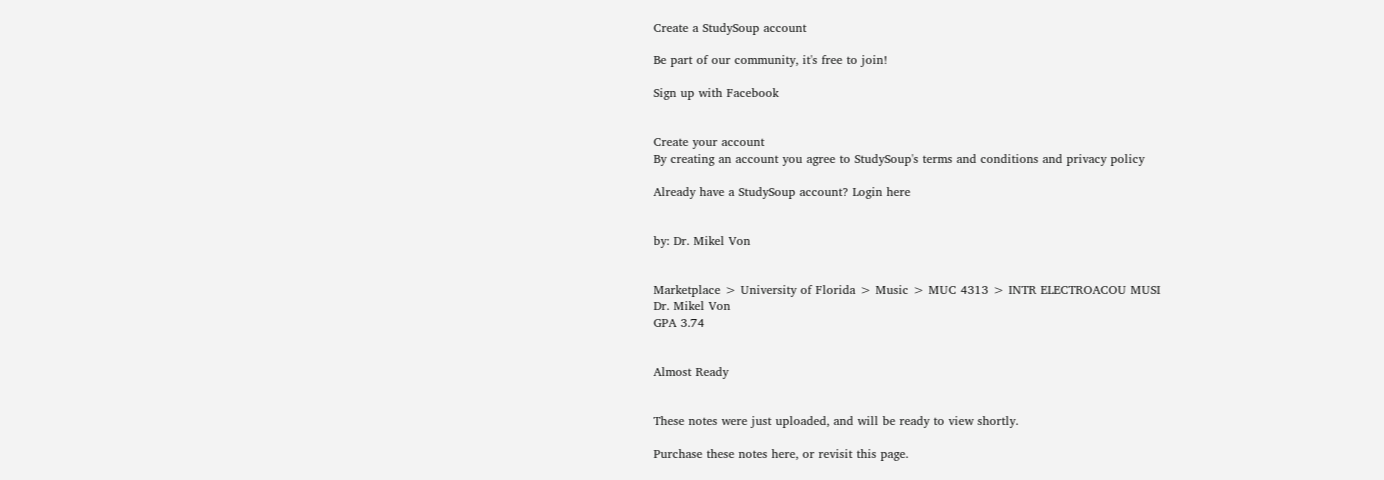Create a StudySoup account

Be part of our community, it's free to join!

Sign up with Facebook


Create your account
By creating an account you agree to StudySoup's terms and conditions and privacy policy

Already have a StudySoup account? Login here


by: Dr. Mikel Von


Marketplace > University of Florida > Music > MUC 4313 > INTR ELECTROACOU MUSI
Dr. Mikel Von
GPA 3.74


Almost Ready


These notes were just uploaded, and will be ready to view shortly.

Purchase these notes here, or revisit this page.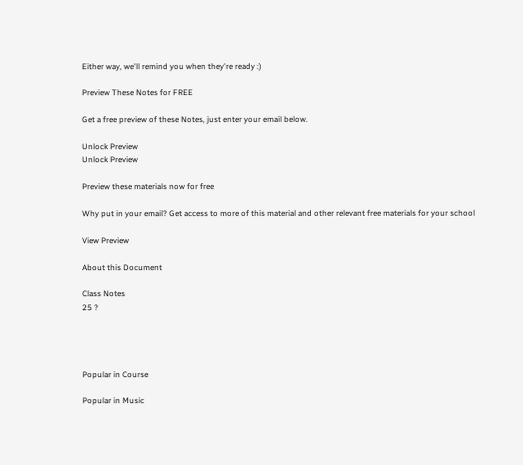Either way, we'll remind you when they're ready :)

Preview These Notes for FREE

Get a free preview of these Notes, just enter your email below.

Unlock Preview
Unlock Preview

Preview these materials now for free

Why put in your email? Get access to more of this material and other relevant free materials for your school

View Preview

About this Document

Class Notes
25 ?




Popular in Course

Popular in Music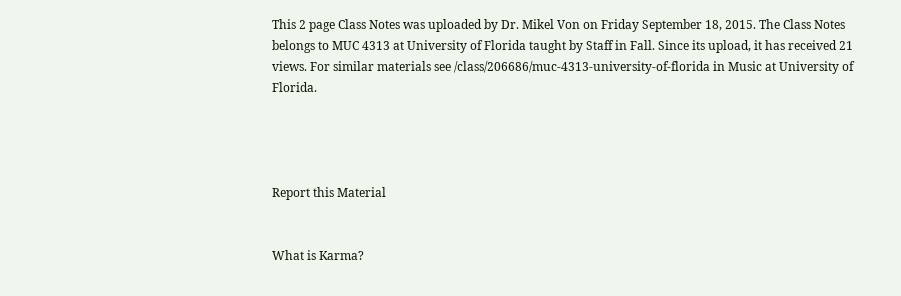This 2 page Class Notes was uploaded by Dr. Mikel Von on Friday September 18, 2015. The Class Notes belongs to MUC 4313 at University of Florida taught by Staff in Fall. Since its upload, it has received 21 views. For similar materials see /class/206686/muc-4313-university-of-florida in Music at University of Florida.




Report this Material


What is Karma?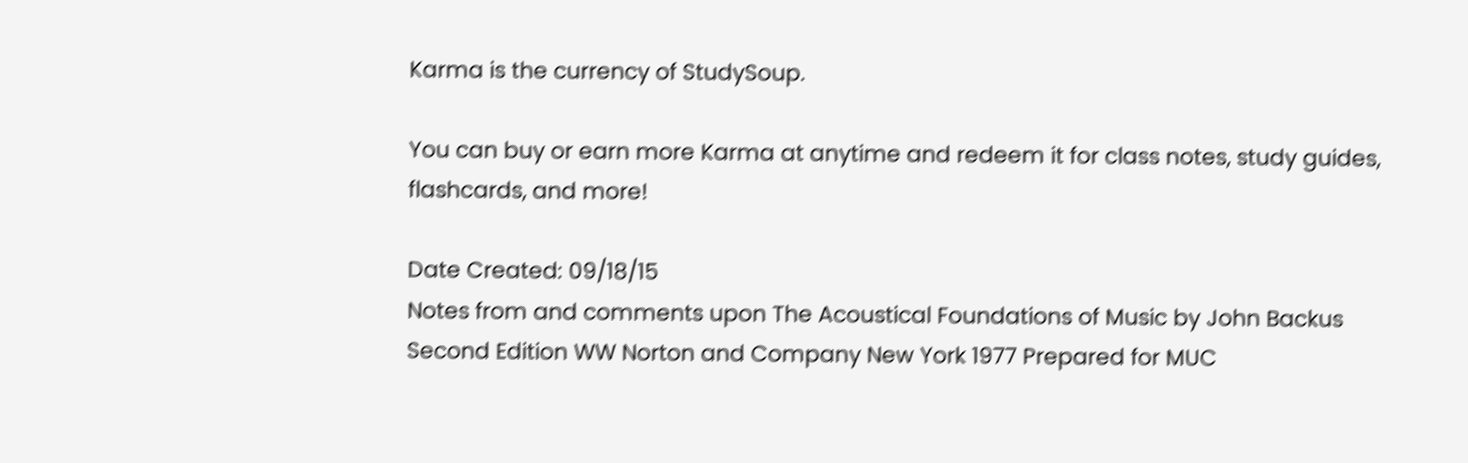Karma is the currency of StudySoup.

You can buy or earn more Karma at anytime and redeem it for class notes, study guides, flashcards, and more!

Date Created: 09/18/15
Notes from and comments upon The Acoustical Foundations of Music by John Backus Second Edition WW Norton and Company New York 1977 Prepared for MUC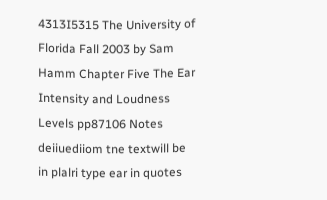4313I5315 The University of Florida Fall 2003 by Sam Hamm Chapter Five The Ear Intensity and Loudness Levels pp87106 Notes deiiuediiom tne textwill be in plalri type ear in quotes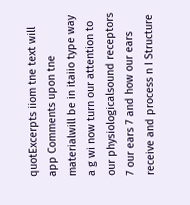quotExcerpts iiom tne text will app Comments upon tne materialwill be in itaiio type way a g wi now turn our attention to our physiologicalsound receptors 7 our ears 7 and how our ears receive and process n I Structure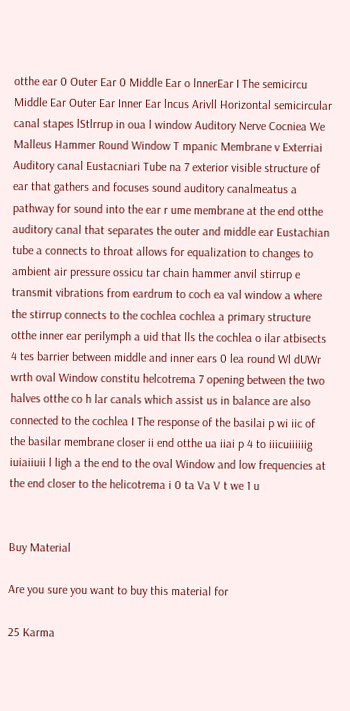otthe ear 0 Outer Ear 0 Middle Ear o lnnerEar I The semicircu Middle Ear Outer Ear Inner Ear lncus Arivll Horizontal semicircular canal stapes lStlrrup in oua l window Auditory Nerve Cocniea We Malleus Hammer Round Window T mpanic Membrane v Exterriai Auditory canal Eustacniari Tube na 7 exterior visible structure of ear that gathers and focuses sound auditory canalmeatus a pathway for sound into the ear r ume membrane at the end otthe auditory canal that separates the outer and middle ear Eustachian tube a connects to throat allows for equalization to changes to ambient air pressure ossicu tar chain hammer anvil stirrup e transmit vibrations from eardrum to coch ea val window a where the stirrup connects to the cochlea cochlea a primary structure otthe inner ear perilymph a uid that lls the cochlea o ilar atbisects 4 tes barrier between middle and inner ears 0 lea round Wl dUWr wrth oval Window constitu helcotrema 7 opening between the two halves otthe co h lar canals which assist us in balance are also connected to the cochlea I The response of the basilai p wi iic of the basilar membrane closer ii end otthe ua iiai p 4 to iiicuiiiiiig iuiaiiuii l ligh a the end to the oval Window and low frequencies at the end closer to the helicotrema i 0 ta Va V t we 1 u


Buy Material

Are you sure you want to buy this material for

25 Karma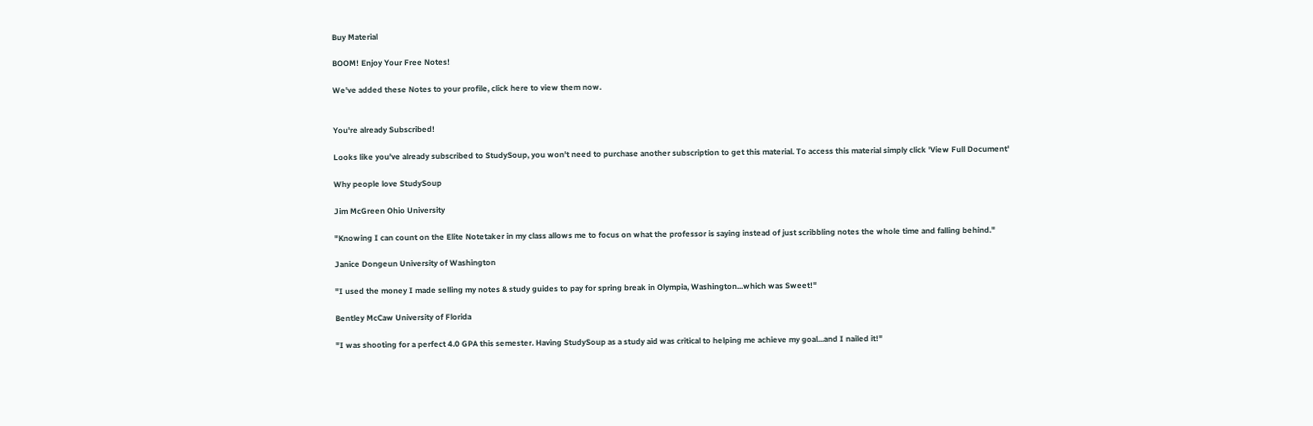Buy Material

BOOM! Enjoy Your Free Notes!

We've added these Notes to your profile, click here to view them now.


You're already Subscribed!

Looks like you've already subscribed to StudySoup, you won't need to purchase another subscription to get this material. To access this material simply click 'View Full Document'

Why people love StudySoup

Jim McGreen Ohio University

"Knowing I can count on the Elite Notetaker in my class allows me to focus on what the professor is saying instead of just scribbling notes the whole time and falling behind."

Janice Dongeun University of Washington

"I used the money I made selling my notes & study guides to pay for spring break in Olympia, Washington...which was Sweet!"

Bentley McCaw University of Florida

"I was shooting for a perfect 4.0 GPA this semester. Having StudySoup as a study aid was critical to helping me achieve my goal...and I nailed it!"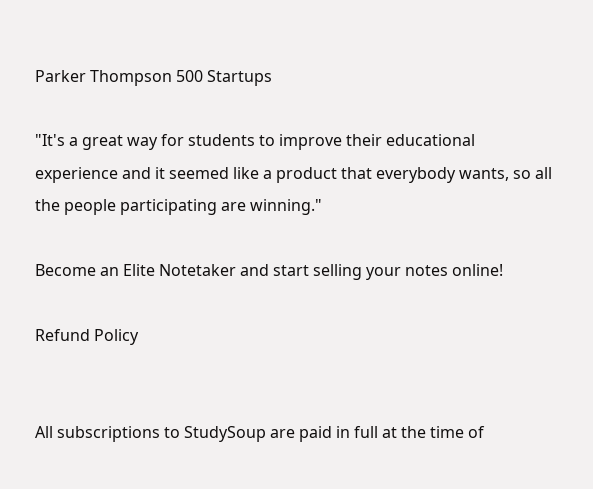Parker Thompson 500 Startups

"It's a great way for students to improve their educational experience and it seemed like a product that everybody wants, so all the people participating are winning."

Become an Elite Notetaker and start selling your notes online!

Refund Policy


All subscriptions to StudySoup are paid in full at the time of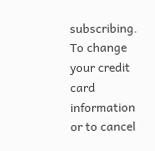subscribing. To change your credit card information or to cancel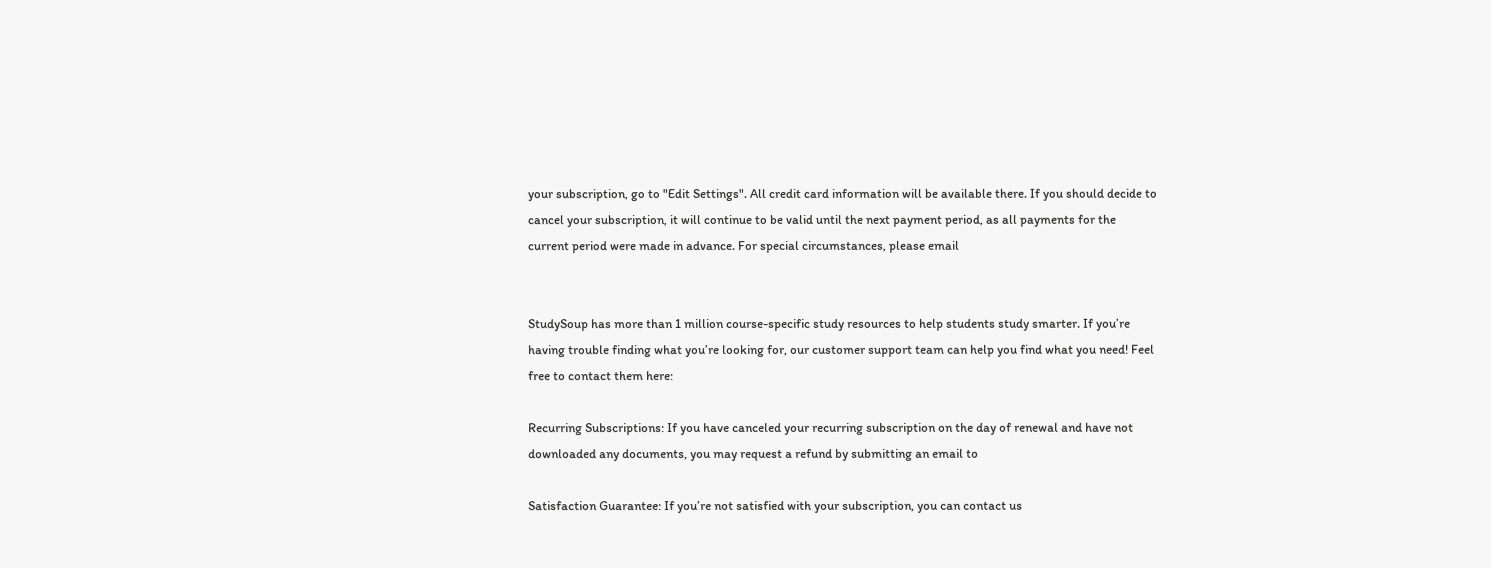your subscription, go to "Edit Settings". All credit card information will be available there. If you should decide to cancel your subscription, it will continue to be valid until the next payment period, as all payments for the current period were made in advance. For special circumstances, please email


StudySoup has more than 1 million course-specific study resources to help students study smarter. If you’re having trouble finding what you’re looking for, our customer support team can help you find what you need! Feel free to contact them here:

Recurring Subscriptions: If you have canceled your recurring subscription on the day of renewal and have not downloaded any documents, you may request a refund by submitting an email to

Satisfaction Guarantee: If you’re not satisfied with your subscription, you can contact us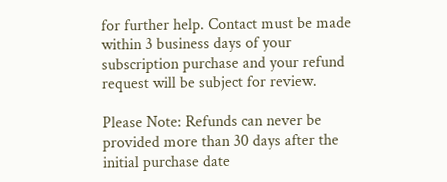for further help. Contact must be made within 3 business days of your subscription purchase and your refund request will be subject for review.

Please Note: Refunds can never be provided more than 30 days after the initial purchase date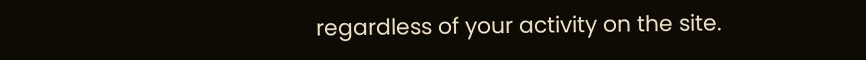regardless of your activity on the site.